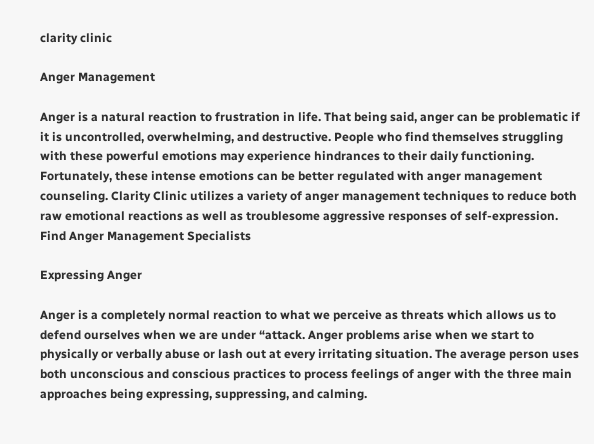clarity clinic

Anger Management

Anger is a natural reaction to frustration in life. That being said, anger can be problematic if it is uncontrolled, overwhelming, and destructive. People who find themselves struggling with these powerful emotions may experience hindrances to their daily functioning. Fortunately, these intense emotions can be better regulated with anger management counseling. Clarity Clinic utilizes a variety of anger management techniques to reduce both raw emotional reactions as well as troublesome aggressive responses of self-expression.
Find Anger Management Specialists

Expressing Anger

Anger is a completely normal reaction to what we perceive as threats which allows us to defend ourselves when we are under “attack. Anger problems arise when we start to physically or verbally abuse or lash out at every irritating situation. The average person uses both unconscious and conscious practices to process feelings of anger with the three main approaches being expressing, suppressing, and calming.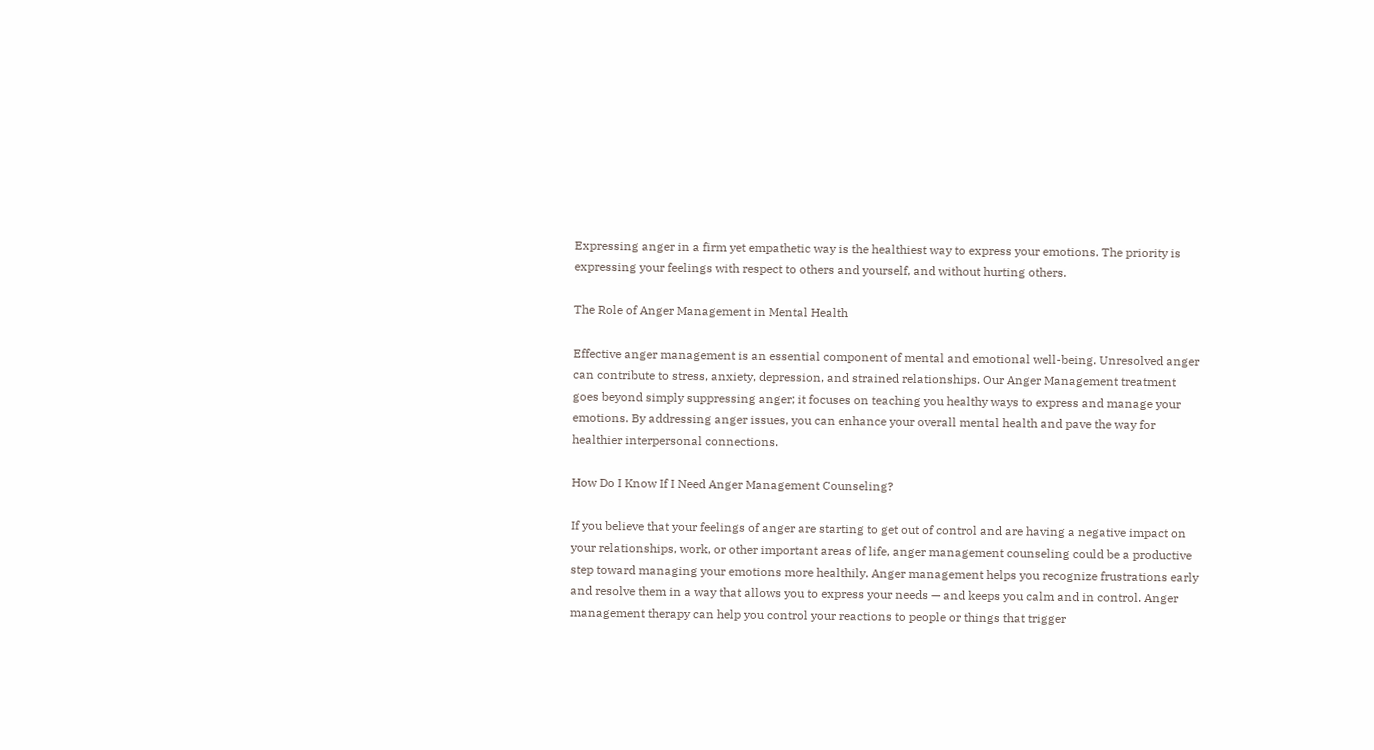Expressing anger in a firm yet empathetic way is the healthiest way to express your emotions. The priority is expressing your feelings with respect to others and yourself, and without hurting others.

The Role of Anger Management in Mental Health

Effective anger management is an essential component of mental and emotional well-being. Unresolved anger can contribute to stress, anxiety, depression, and strained relationships. Our Anger Management treatment goes beyond simply suppressing anger; it focuses on teaching you healthy ways to express and manage your emotions. By addressing anger issues, you can enhance your overall mental health and pave the way for healthier interpersonal connections.

How Do I Know If I Need Anger Management Counseling?

If you believe that your feelings of anger are starting to get out of control and are having a negative impact on your relationships, work, or other important areas of life, anger management counseling could be a productive step toward managing your emotions more healthily. Anger management helps you recognize frustrations early and resolve them in a way that allows you to express your needs — and keeps you calm and in control. Anger management therapy can help you control your reactions to people or things that trigger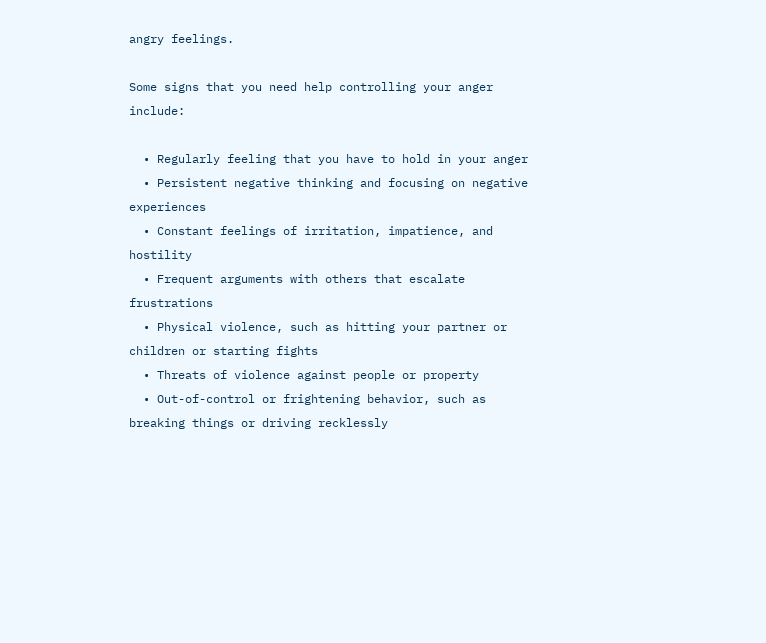angry feelings.

Some signs that you need help controlling your anger include:

  • Regularly feeling that you have to hold in your anger
  • Persistent negative thinking and focusing on negative experiences
  • Constant feelings of irritation, impatience, and hostility
  • Frequent arguments with others that escalate frustrations
  • Physical violence, such as hitting your partner or children or starting fights
  • Threats of violence against people or property
  • Out-of-control or frightening behavior, such as breaking things or driving recklessly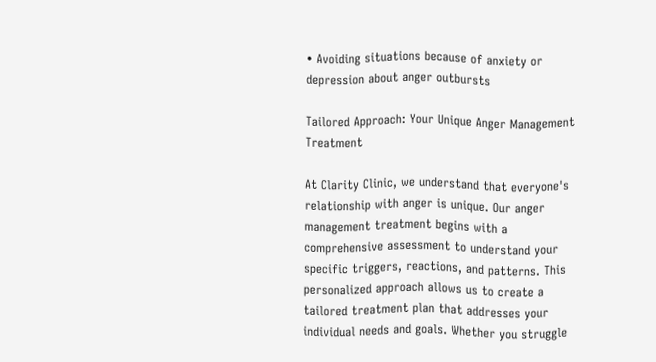• Avoiding situations because of anxiety or depression about anger outbursts

Tailored Approach: Your Unique Anger Management Treatment

At Clarity Clinic, we understand that everyone's relationship with anger is unique. Our anger management treatment begins with a comprehensive assessment to understand your specific triggers, reactions, and patterns. This personalized approach allows us to create a tailored treatment plan that addresses your individual needs and goals. Whether you struggle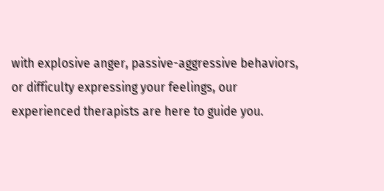with explosive anger, passive-aggressive behaviors, or difficulty expressing your feelings, our experienced therapists are here to guide you.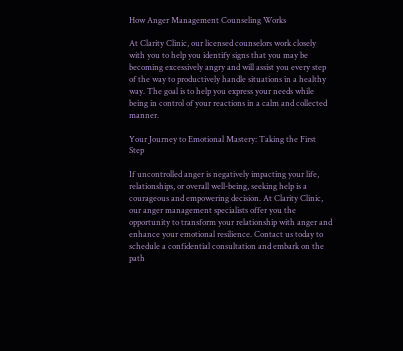How Anger Management Counseling Works

At Clarity Clinic, our licensed counselors work closely with you to help you identify signs that you may be becoming excessively angry and will assist you every step of the way to productively handle situations in a healthy way. The goal is to help you express your needs while being in control of your reactions in a calm and collected manner.

Your Journey to Emotional Mastery: Taking the First Step

If uncontrolled anger is negatively impacting your life, relationships, or overall well-being, seeking help is a courageous and empowering decision. At Clarity Clinic, our anger management specialists offer you the opportunity to transform your relationship with anger and enhance your emotional resilience. Contact us today to schedule a confidential consultation and embark on the path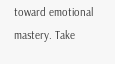toward emotional mastery. Take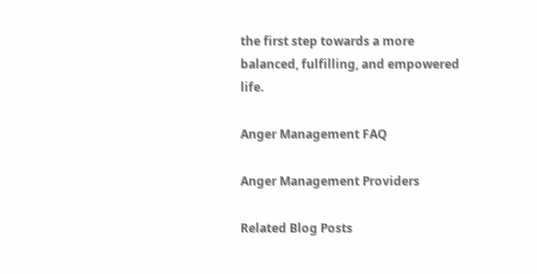the first step towards a more balanced, fulfilling, and empowered life.

Anger Management FAQ

Anger Management Providers

Related Blog Posts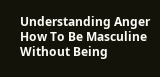Understanding Anger
How To Be Masculine Without Being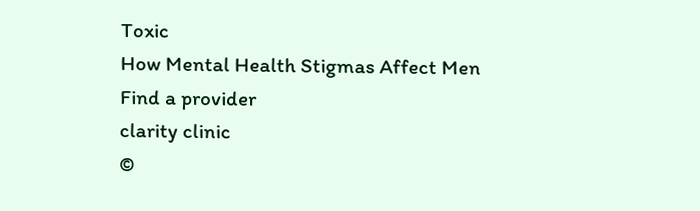Toxic
How Mental Health Stigmas Affect Men
Find a provider
clarity clinic
©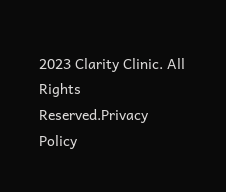2023 Clarity Clinic. All Rights Reserved.Privacy Policy